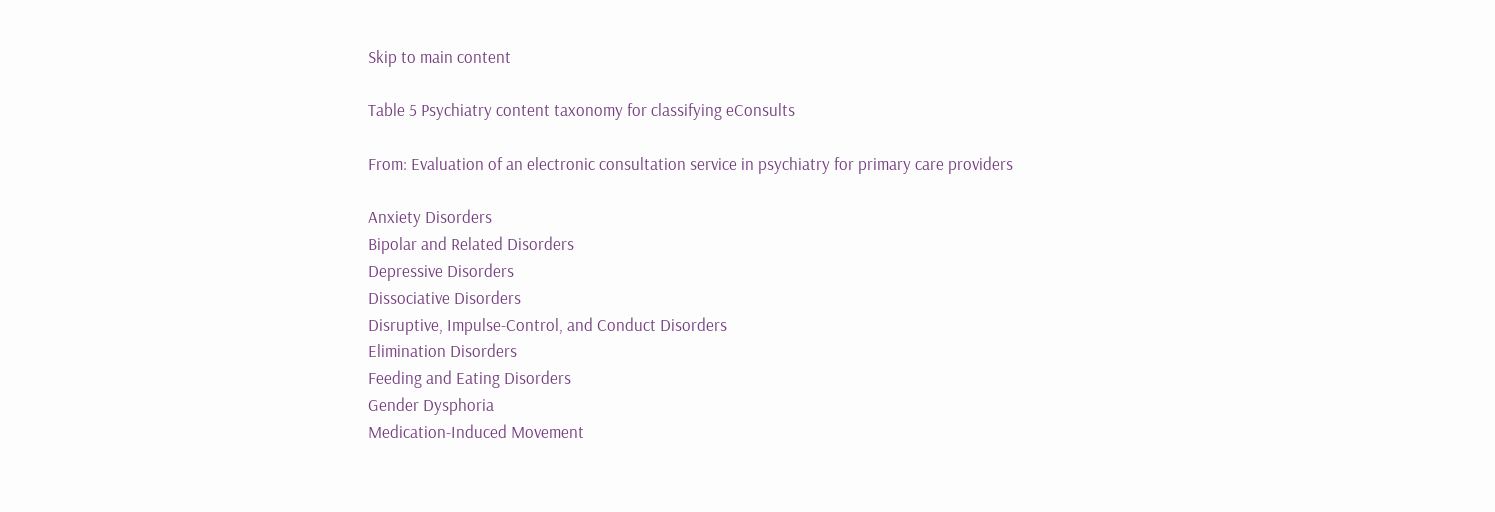Skip to main content

Table 5 Psychiatry content taxonomy for classifying eConsults

From: Evaluation of an electronic consultation service in psychiatry for primary care providers

Anxiety Disorders
Bipolar and Related Disorders
Depressive Disorders
Dissociative Disorders
Disruptive, Impulse-Control, and Conduct Disorders
Elimination Disorders
Feeding and Eating Disorders
Gender Dysphoria
Medication-Induced Movement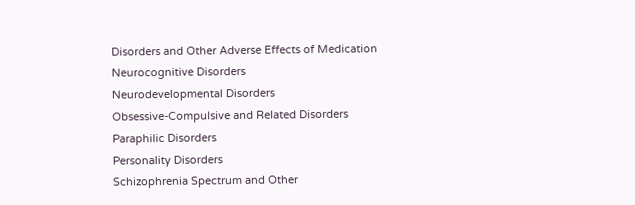Disorders and Other Adverse Effects of Medication
Neurocognitive Disorders
Neurodevelopmental Disorders
Obsessive-Compulsive and Related Disorders
Paraphilic Disorders
Personality Disorders
Schizophrenia Spectrum and Other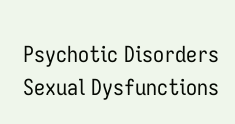Psychotic Disorders
Sexual Dysfunctions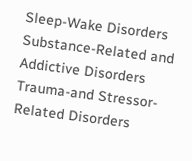Sleep-Wake Disorders
Substance-Related and Addictive Disorders
Trauma-and Stressor-Related Disorders